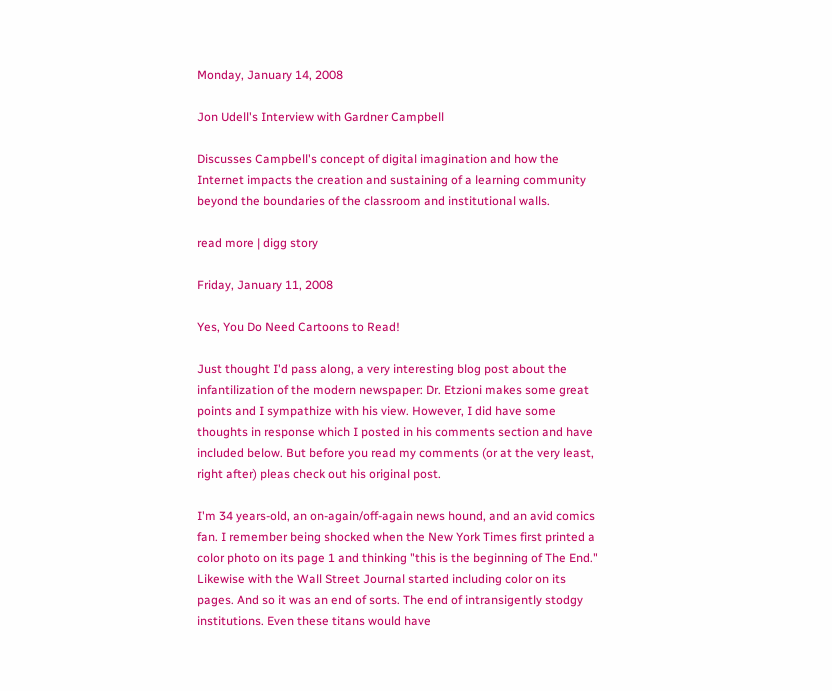Monday, January 14, 2008

Jon Udell's Interview with Gardner Campbell

Discusses Campbell's concept of digital imagination and how the Internet impacts the creation and sustaining of a learning community beyond the boundaries of the classroom and institutional walls.

read more | digg story

Friday, January 11, 2008

Yes, You Do Need Cartoons to Read!

Just thought I'd pass along, a very interesting blog post about the infantilization of the modern newspaper: Dr. Etzioni makes some great points and I sympathize with his view. However, I did have some thoughts in response which I posted in his comments section and have included below. But before you read my comments (or at the very least, right after) pleas check out his original post.

I'm 34 years-old, an on-again/off-again news hound, and an avid comics fan. I remember being shocked when the New York Times first printed a color photo on its page 1 and thinking "this is the beginning of The End." Likewise with the Wall Street Journal started including color on its pages. And so it was an end of sorts. The end of intransigently stodgy institutions. Even these titans would have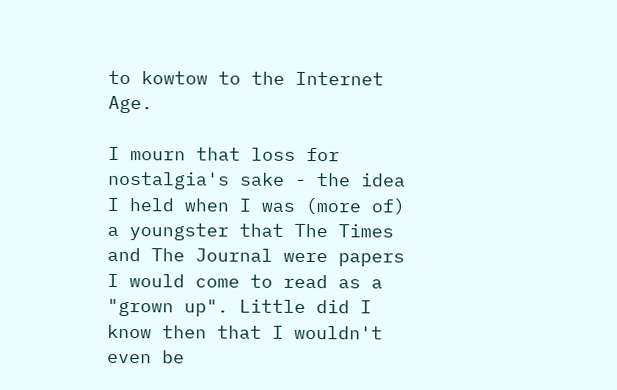to kowtow to the Internet Age.

I mourn that loss for nostalgia's sake - the idea I held when I was (more of) a youngster that The Times and The Journal were papers I would come to read as a "grown up". Little did I know then that I wouldn't even be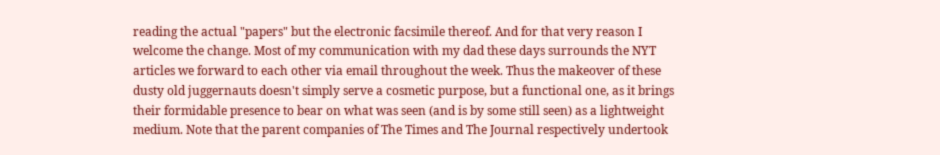reading the actual "papers" but the electronic facsimile thereof. And for that very reason I welcome the change. Most of my communication with my dad these days surrounds the NYT articles we forward to each other via email throughout the week. Thus the makeover of these dusty old juggernauts doesn't simply serve a cosmetic purpose, but a functional one, as it brings their formidable presence to bear on what was seen (and is by some still seen) as a lightweight medium. Note that the parent companies of The Times and The Journal respectively undertook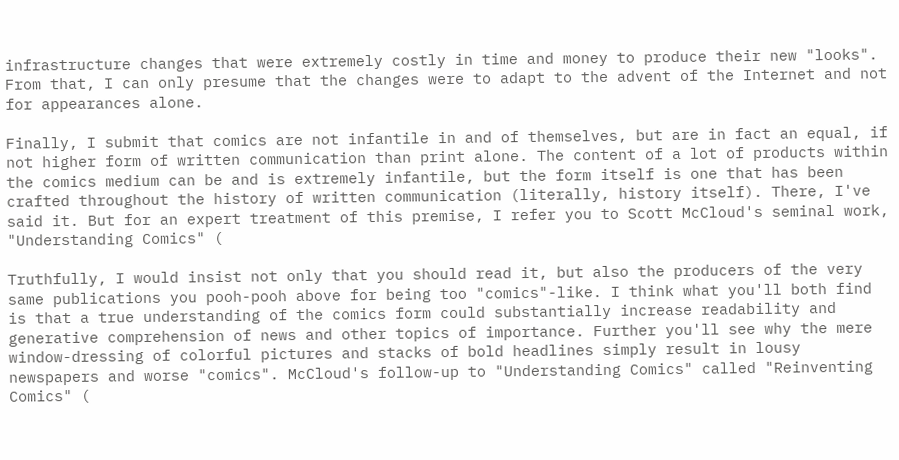infrastructure changes that were extremely costly in time and money to produce their new "looks". From that, I can only presume that the changes were to adapt to the advent of the Internet and not for appearances alone.

Finally, I submit that comics are not infantile in and of themselves, but are in fact an equal, if not higher form of written communication than print alone. The content of a lot of products within the comics medium can be and is extremely infantile, but the form itself is one that has been crafted throughout the history of written communication (literally, history itself). There, I've said it. But for an expert treatment of this premise, I refer you to Scott McCloud's seminal work, "Understanding Comics" (

Truthfully, I would insist not only that you should read it, but also the producers of the very same publications you pooh-pooh above for being too "comics"-like. I think what you'll both find is that a true understanding of the comics form could substantially increase readability and generative comprehension of news and other topics of importance. Further you'll see why the mere window-dressing of colorful pictures and stacks of bold headlines simply result in lousy newspapers and worse "comics". McCloud's follow-up to "Understanding Comics" called "Reinventing Comics" (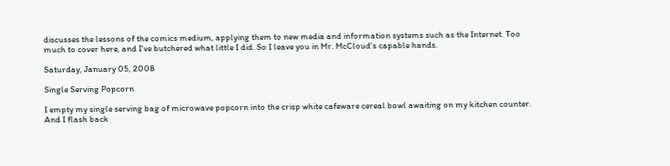discusses the lessons of the comics medium, applying them to new media and information systems such as the Internet. Too much to cover here, and I've butchered what little I did. So I leave you in Mr. McCloud's capable hands.

Saturday, January 05, 2008

Single Serving Popcorn

I empty my single serving bag of microwave popcorn into the crisp white cafeware cereal bowl awaiting on my kitchen counter. And I flash back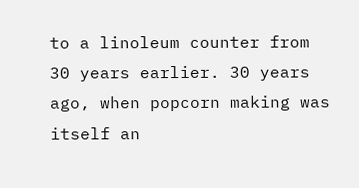to a linoleum counter from 30 years earlier. 30 years ago, when popcorn making was itself an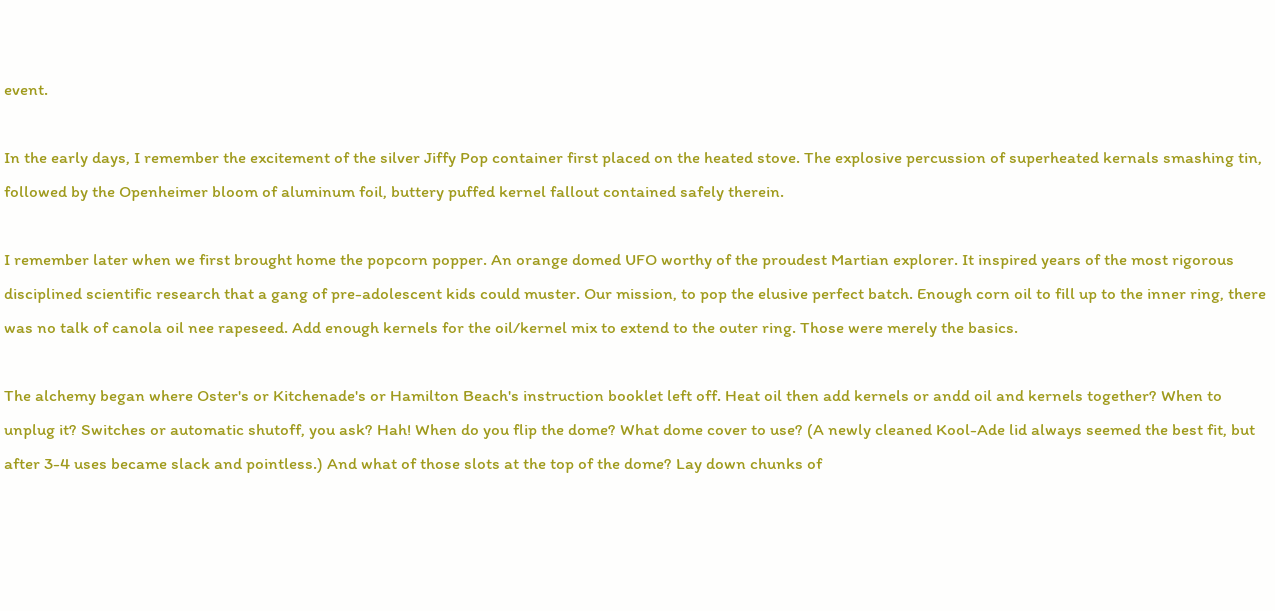event.

In the early days, I remember the excitement of the silver Jiffy Pop container first placed on the heated stove. The explosive percussion of superheated kernals smashing tin, followed by the Openheimer bloom of aluminum foil, buttery puffed kernel fallout contained safely therein.

I remember later when we first brought home the popcorn popper. An orange domed UFO worthy of the proudest Martian explorer. It inspired years of the most rigorous disciplined scientific research that a gang of pre-adolescent kids could muster. Our mission, to pop the elusive perfect batch. Enough corn oil to fill up to the inner ring, there was no talk of canola oil nee rapeseed. Add enough kernels for the oil/kernel mix to extend to the outer ring. Those were merely the basics.

The alchemy began where Oster's or Kitchenade's or Hamilton Beach's instruction booklet left off. Heat oil then add kernels or andd oil and kernels together? When to unplug it? Switches or automatic shutoff, you ask? Hah! When do you flip the dome? What dome cover to use? (A newly cleaned Kool-Ade lid always seemed the best fit, but after 3-4 uses became slack and pointless.) And what of those slots at the top of the dome? Lay down chunks of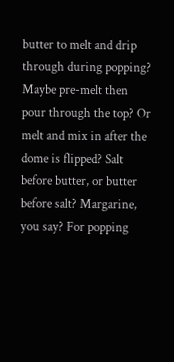butter to melt and drip through during popping? Maybe pre-melt then pour through the top? Or melt and mix in after the dome is flipped? Salt before butter, or butter before salt? Margarine, you say? For popping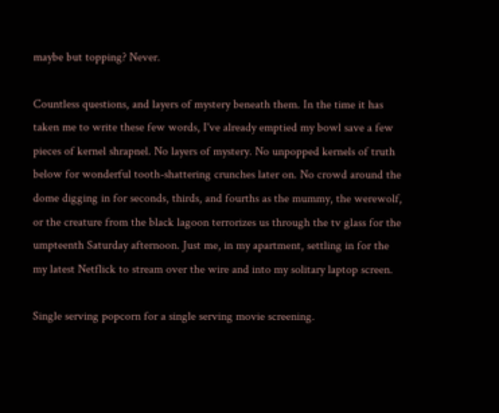maybe but topping? Never.

Countless questions, and layers of mystery beneath them. In the time it has taken me to write these few words, I've already emptied my bowl save a few pieces of kernel shrapnel. No layers of mystery. No unpopped kernels of truth below for wonderful tooth-shattering crunches later on. No crowd around the dome digging in for seconds, thirds, and fourths as the mummy, the werewolf, or the creature from the black lagoon terrorizes us through the tv glass for the umpteenth Saturday afternoon. Just me, in my apartment, settling in for the my latest Netflick to stream over the wire and into my solitary laptop screen.

Single serving popcorn for a single serving movie screening.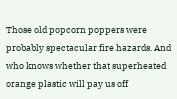Those old popcorn poppers were probably spectacular fire hazards. And who knows whether that superheated orange plastic will pay us off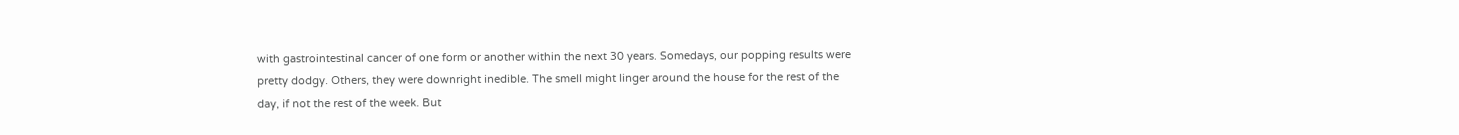with gastrointestinal cancer of one form or another within the next 30 years. Somedays, our popping results were pretty dodgy. Others, they were downright inedible. The smell might linger around the house for the rest of the day, if not the rest of the week. But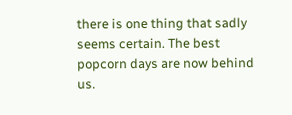there is one thing that sadly seems certain. The best popcorn days are now behind us.